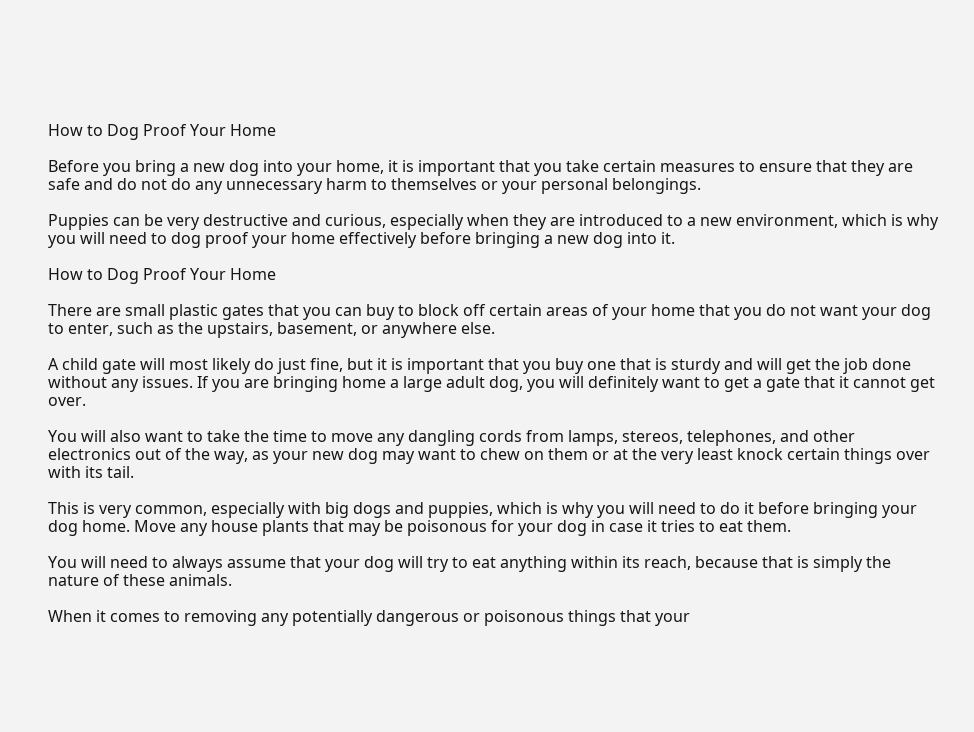How to Dog Proof Your Home

Before you bring a new dog into your home, it is important that you take certain measures to ensure that they are safe and do not do any unnecessary harm to themselves or your personal belongings.

Puppies can be very destructive and curious, especially when they are introduced to a new environment, which is why you will need to dog proof your home effectively before bringing a new dog into it.

How to Dog Proof Your Home

There are small plastic gates that you can buy to block off certain areas of your home that you do not want your dog to enter, such as the upstairs, basement, or anywhere else.

A child gate will most likely do just fine, but it is important that you buy one that is sturdy and will get the job done without any issues. If you are bringing home a large adult dog, you will definitely want to get a gate that it cannot get over.

You will also want to take the time to move any dangling cords from lamps, stereos, telephones, and other electronics out of the way, as your new dog may want to chew on them or at the very least knock certain things over with its tail.

This is very common, especially with big dogs and puppies, which is why you will need to do it before bringing your dog home. Move any house plants that may be poisonous for your dog in case it tries to eat them.

You will need to always assume that your dog will try to eat anything within its reach, because that is simply the nature of these animals.

When it comes to removing any potentially dangerous or poisonous things that your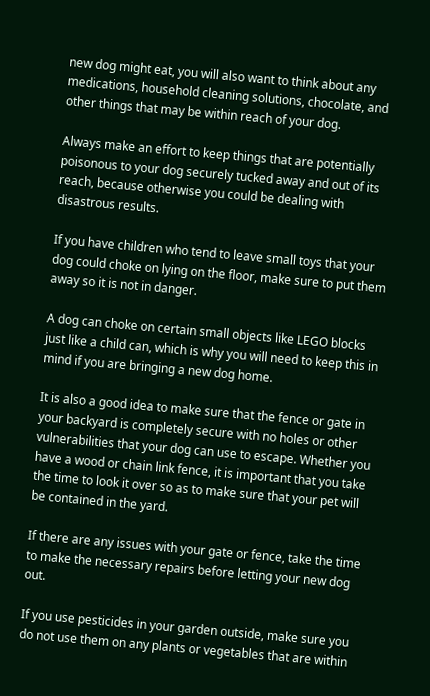new dog might eat, you will also want to think about any medications, household cleaning solutions, chocolate, and other things that may be within reach of your dog.

Always make an effort to keep things that are potentially poisonous to your dog securely tucked away and out of its reach, because otherwise you could be dealing with disastrous results.

If you have children who tend to leave small toys that your dog could choke on lying on the floor, make sure to put them away so it is not in danger.

A dog can choke on certain small objects like LEGO blocks just like a child can, which is why you will need to keep this in mind if you are bringing a new dog home.

It is also a good idea to make sure that the fence or gate in your backyard is completely secure with no holes or other vulnerabilities that your dog can use to escape. Whether you have a wood or chain link fence, it is important that you take the time to look it over so as to make sure that your pet will be contained in the yard.

If there are any issues with your gate or fence, take the time to make the necessary repairs before letting your new dog out.

If you use pesticides in your garden outside, make sure you do not use them on any plants or vegetables that are within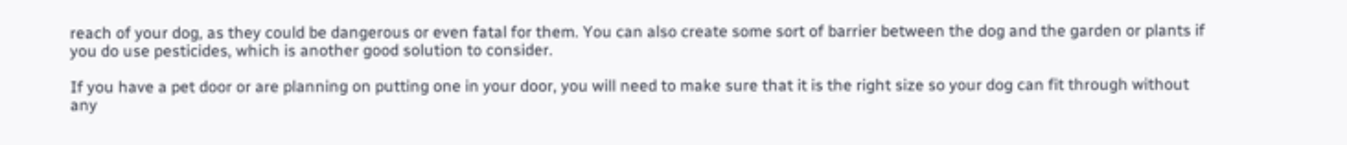reach of your dog, as they could be dangerous or even fatal for them. You can also create some sort of barrier between the dog and the garden or plants if you do use pesticides, which is another good solution to consider.

If you have a pet door or are planning on putting one in your door, you will need to make sure that it is the right size so your dog can fit through without any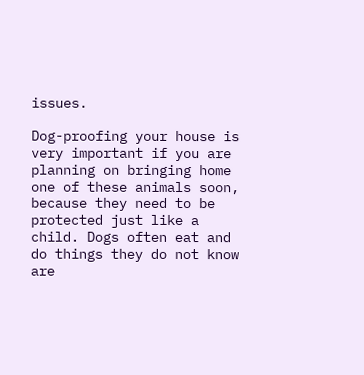issues.

Dog-proofing your house is very important if you are planning on bringing home one of these animals soon, because they need to be protected just like a child. Dogs often eat and do things they do not know are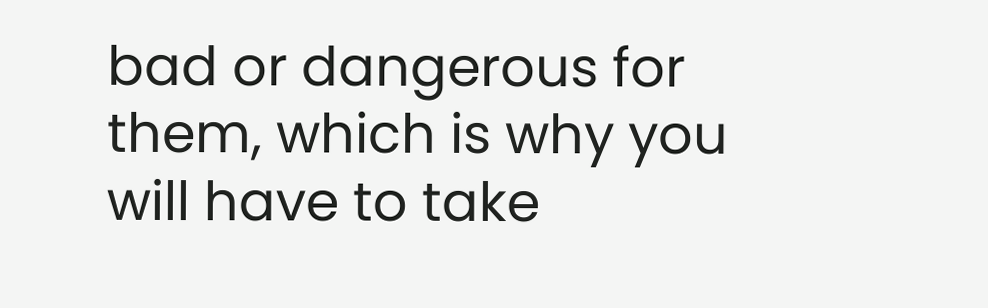bad or dangerous for them, which is why you will have to take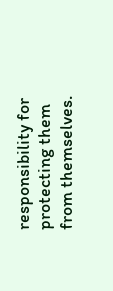responsibility for protecting them from themselves.